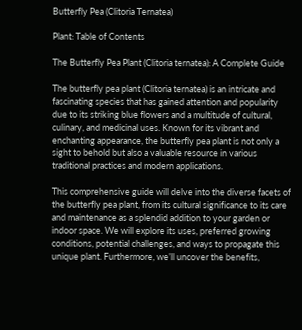Butterfly Pea (Clitoria Ternatea)

Plant: Table of Contents

The Butterfly Pea Plant (Clitoria ternatea): A Complete Guide

The butterfly pea plant (Clitoria ternatea) is an intricate and fascinating species that has gained attention and popularity due to its striking blue flowers and a multitude of cultural, culinary, and medicinal uses. Known for its vibrant and enchanting appearance, the butterfly pea plant is not only a sight to behold but also a valuable resource in various traditional practices and modern applications.

This comprehensive guide will delve into the diverse facets of the butterfly pea plant, from its cultural significance to its care and maintenance as a splendid addition to your garden or indoor space. We will explore its uses, preferred growing conditions, potential challenges, and ways to propagate this unique plant. Furthermore, we’ll uncover the benefits,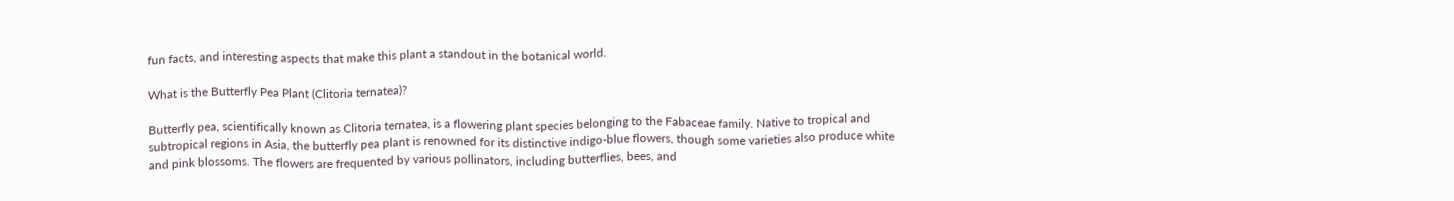fun facts, and interesting aspects that make this plant a standout in the botanical world.

What is the Butterfly Pea Plant (Clitoria ternatea)?

Butterfly pea, scientifically known as Clitoria ternatea, is a flowering plant species belonging to the Fabaceae family. Native to tropical and subtropical regions in Asia, the butterfly pea plant is renowned for its distinctive indigo-blue flowers, though some varieties also produce white and pink blossoms. The flowers are frequented by various pollinators, including butterflies, bees, and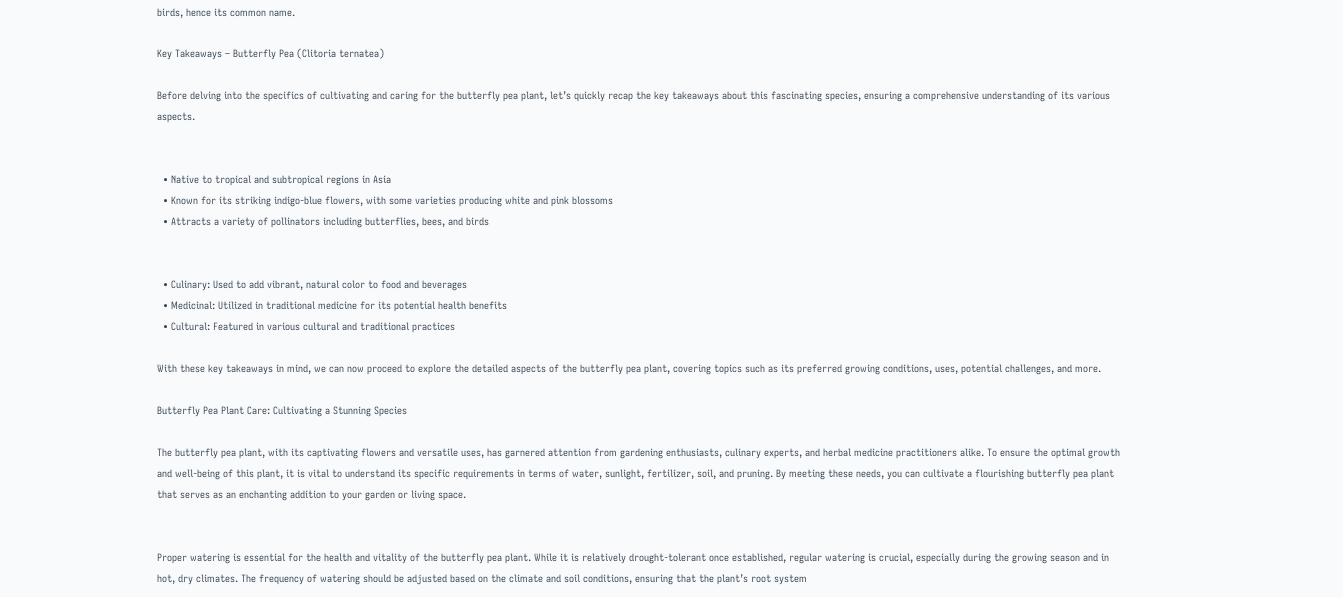birds, hence its common name.

Key Takeaways – Butterfly Pea (Clitoria ternatea)

Before delving into the specifics of cultivating and caring for the butterfly pea plant, let’s quickly recap the key takeaways about this fascinating species, ensuring a comprehensive understanding of its various aspects.


  • Native to tropical and subtropical regions in Asia
  • Known for its striking indigo-blue flowers, with some varieties producing white and pink blossoms
  • Attracts a variety of pollinators including butterflies, bees, and birds


  • Culinary: Used to add vibrant, natural color to food and beverages
  • Medicinal: Utilized in traditional medicine for its potential health benefits
  • Cultural: Featured in various cultural and traditional practices

With these key takeaways in mind, we can now proceed to explore the detailed aspects of the butterfly pea plant, covering topics such as its preferred growing conditions, uses, potential challenges, and more.

Butterfly Pea Plant Care: Cultivating a Stunning Species

The butterfly pea plant, with its captivating flowers and versatile uses, has garnered attention from gardening enthusiasts, culinary experts, and herbal medicine practitioners alike. To ensure the optimal growth and well-being of this plant, it is vital to understand its specific requirements in terms of water, sunlight, fertilizer, soil, and pruning. By meeting these needs, you can cultivate a flourishing butterfly pea plant that serves as an enchanting addition to your garden or living space.


Proper watering is essential for the health and vitality of the butterfly pea plant. While it is relatively drought-tolerant once established, regular watering is crucial, especially during the growing season and in hot, dry climates. The frequency of watering should be adjusted based on the climate and soil conditions, ensuring that the plant’s root system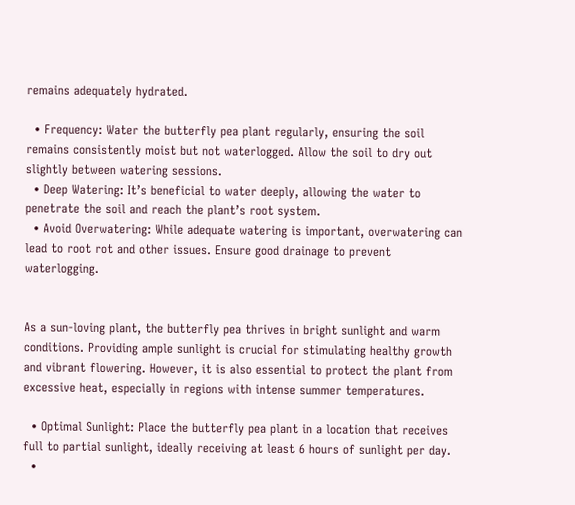remains adequately hydrated.

  • Frequency: Water the butterfly pea plant regularly, ensuring the soil remains consistently moist but not waterlogged. Allow the soil to dry out slightly between watering sessions.
  • Deep Watering: It’s beneficial to water deeply, allowing the water to penetrate the soil and reach the plant’s root system.
  • Avoid Overwatering: While adequate watering is important, overwatering can lead to root rot and other issues. Ensure good drainage to prevent waterlogging.


As a sun-loving plant, the butterfly pea thrives in bright sunlight and warm conditions. Providing ample sunlight is crucial for stimulating healthy growth and vibrant flowering. However, it is also essential to protect the plant from excessive heat, especially in regions with intense summer temperatures.

  • Optimal Sunlight: Place the butterfly pea plant in a location that receives full to partial sunlight, ideally receiving at least 6 hours of sunlight per day.
  •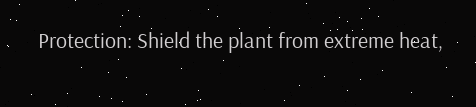Protection: Shield the plant from extreme heat,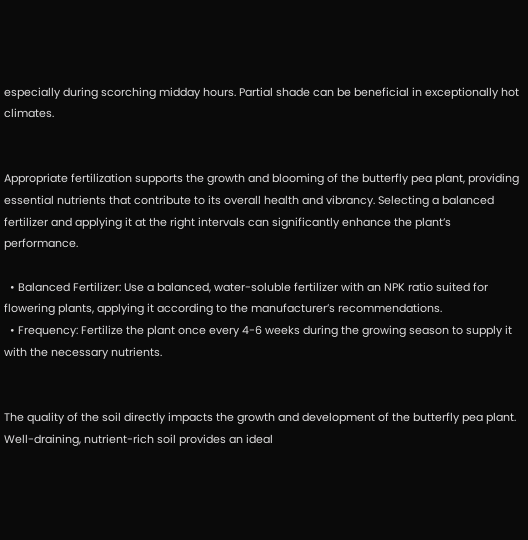especially during scorching midday hours. Partial shade can be beneficial in exceptionally hot climates.


Appropriate fertilization supports the growth and blooming of the butterfly pea plant, providing essential nutrients that contribute to its overall health and vibrancy. Selecting a balanced fertilizer and applying it at the right intervals can significantly enhance the plant’s performance.

  • Balanced Fertilizer: Use a balanced, water-soluble fertilizer with an NPK ratio suited for flowering plants, applying it according to the manufacturer’s recommendations.
  • Frequency: Fertilize the plant once every 4-6 weeks during the growing season to supply it with the necessary nutrients.


The quality of the soil directly impacts the growth and development of the butterfly pea plant. Well-draining, nutrient-rich soil provides an ideal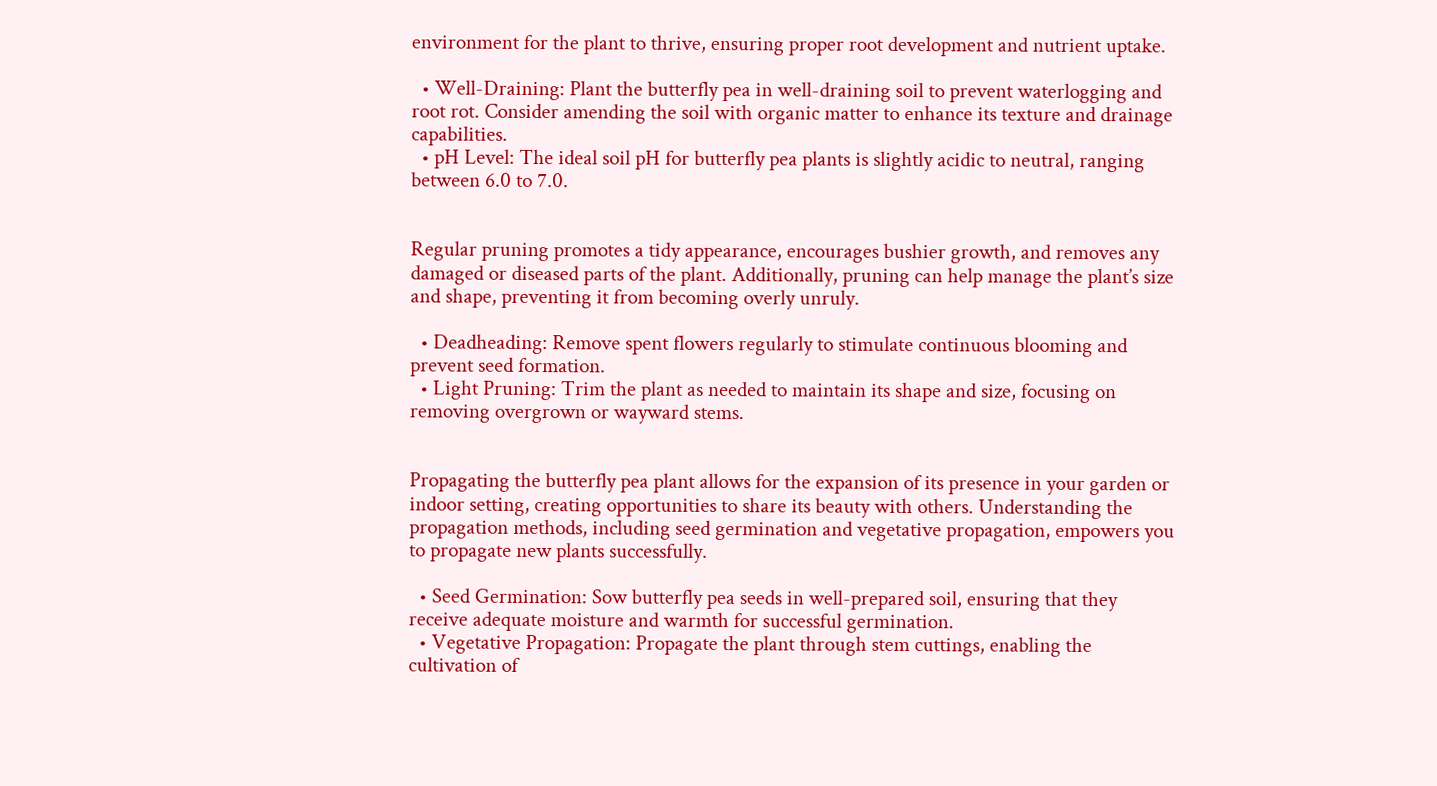environment for the plant to thrive, ensuring proper root development and nutrient uptake.

  • Well-Draining: Plant the butterfly pea in well-draining soil to prevent waterlogging and root rot. Consider amending the soil with organic matter to enhance its texture and drainage capabilities.
  • pH Level: The ideal soil pH for butterfly pea plants is slightly acidic to neutral, ranging between 6.0 to 7.0.


Regular pruning promotes a tidy appearance, encourages bushier growth, and removes any damaged or diseased parts of the plant. Additionally, pruning can help manage the plant’s size and shape, preventing it from becoming overly unruly.

  • Deadheading: Remove spent flowers regularly to stimulate continuous blooming and prevent seed formation.
  • Light Pruning: Trim the plant as needed to maintain its shape and size, focusing on removing overgrown or wayward stems.


Propagating the butterfly pea plant allows for the expansion of its presence in your garden or indoor setting, creating opportunities to share its beauty with others. Understanding the propagation methods, including seed germination and vegetative propagation, empowers you to propagate new plants successfully.

  • Seed Germination: Sow butterfly pea seeds in well-prepared soil, ensuring that they receive adequate moisture and warmth for successful germination.
  • Vegetative Propagation: Propagate the plant through stem cuttings, enabling the cultivation of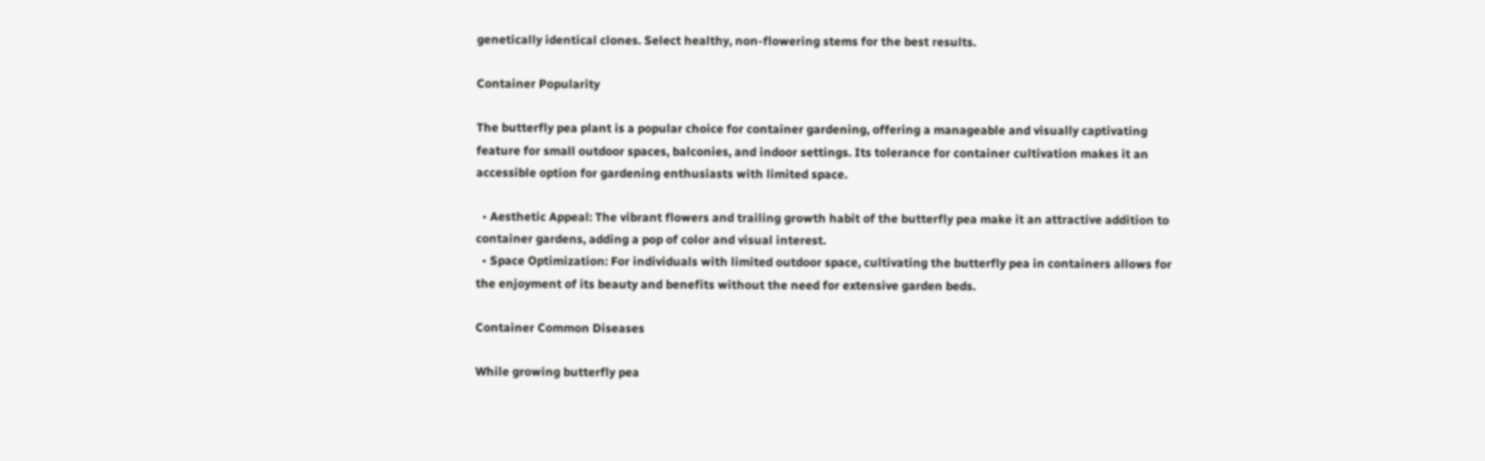genetically identical clones. Select healthy, non-flowering stems for the best results.

Container Popularity

The butterfly pea plant is a popular choice for container gardening, offering a manageable and visually captivating feature for small outdoor spaces, balconies, and indoor settings. Its tolerance for container cultivation makes it an accessible option for gardening enthusiasts with limited space.

  • Aesthetic Appeal: The vibrant flowers and trailing growth habit of the butterfly pea make it an attractive addition to container gardens, adding a pop of color and visual interest.
  • Space Optimization: For individuals with limited outdoor space, cultivating the butterfly pea in containers allows for the enjoyment of its beauty and benefits without the need for extensive garden beds.

Container Common Diseases

While growing butterfly pea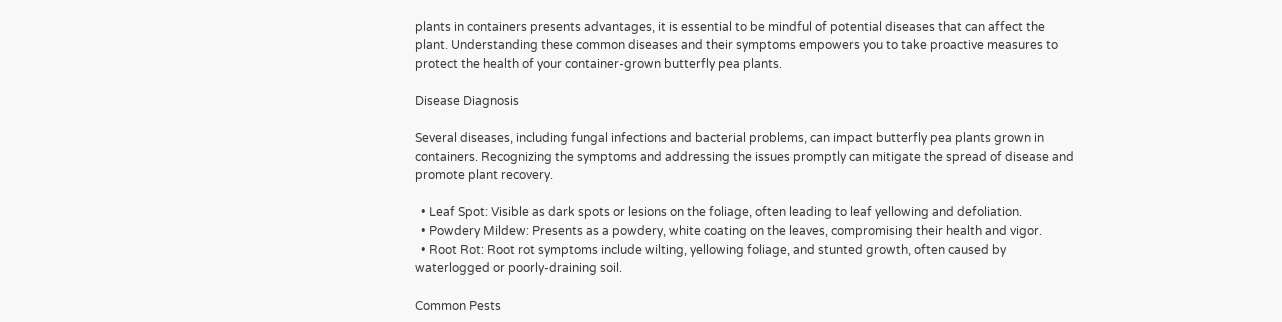plants in containers presents advantages, it is essential to be mindful of potential diseases that can affect the plant. Understanding these common diseases and their symptoms empowers you to take proactive measures to protect the health of your container-grown butterfly pea plants.

Disease Diagnosis

Several diseases, including fungal infections and bacterial problems, can impact butterfly pea plants grown in containers. Recognizing the symptoms and addressing the issues promptly can mitigate the spread of disease and promote plant recovery.

  • Leaf Spot: Visible as dark spots or lesions on the foliage, often leading to leaf yellowing and defoliation.
  • Powdery Mildew: Presents as a powdery, white coating on the leaves, compromising their health and vigor.
  • Root Rot: Root rot symptoms include wilting, yellowing foliage, and stunted growth, often caused by waterlogged or poorly-draining soil.

Common Pests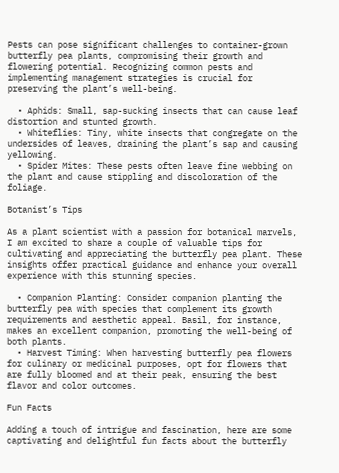Pests can pose significant challenges to container-grown butterfly pea plants, compromising their growth and flowering potential. Recognizing common pests and implementing management strategies is crucial for preserving the plant’s well-being.

  • Aphids: Small, sap-sucking insects that can cause leaf distortion and stunted growth.
  • Whiteflies: Tiny, white insects that congregate on the undersides of leaves, draining the plant’s sap and causing yellowing.
  • Spider Mites: These pests often leave fine webbing on the plant and cause stippling and discoloration of the foliage.

Botanist’s Tips

As a plant scientist with a passion for botanical marvels, I am excited to share a couple of valuable tips for cultivating and appreciating the butterfly pea plant. These insights offer practical guidance and enhance your overall experience with this stunning species.

  • Companion Planting: Consider companion planting the butterfly pea with species that complement its growth requirements and aesthetic appeal. Basil, for instance, makes an excellent companion, promoting the well-being of both plants.
  • Harvest Timing: When harvesting butterfly pea flowers for culinary or medicinal purposes, opt for flowers that are fully bloomed and at their peak, ensuring the best flavor and color outcomes.

Fun Facts

Adding a touch of intrigue and fascination, here are some captivating and delightful fun facts about the butterfly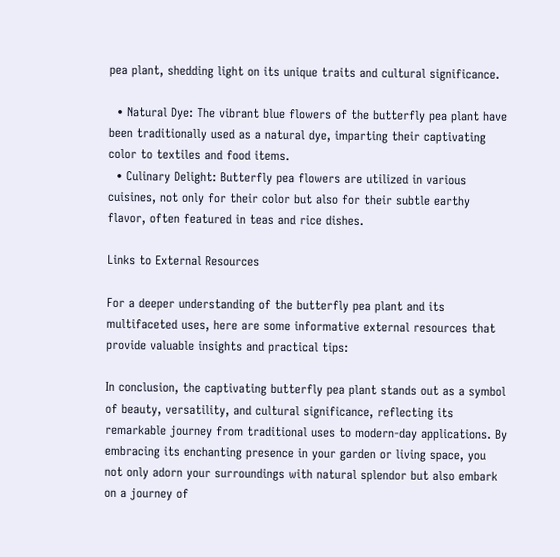pea plant, shedding light on its unique traits and cultural significance.

  • Natural Dye: The vibrant blue flowers of the butterfly pea plant have been traditionally used as a natural dye, imparting their captivating color to textiles and food items.
  • Culinary Delight: Butterfly pea flowers are utilized in various cuisines, not only for their color but also for their subtle earthy flavor, often featured in teas and rice dishes.

Links to External Resources

For a deeper understanding of the butterfly pea plant and its multifaceted uses, here are some informative external resources that provide valuable insights and practical tips:

In conclusion, the captivating butterfly pea plant stands out as a symbol of beauty, versatility, and cultural significance, reflecting its remarkable journey from traditional uses to modern-day applications. By embracing its enchanting presence in your garden or living space, you not only adorn your surroundings with natural splendor but also embark on a journey of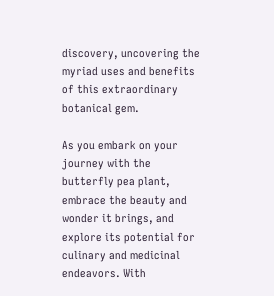discovery, uncovering the myriad uses and benefits of this extraordinary botanical gem.

As you embark on your journey with the butterfly pea plant, embrace the beauty and wonder it brings, and explore its potential for culinary and medicinal endeavors. With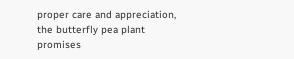proper care and appreciation, the butterfly pea plant promises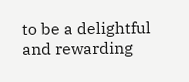to be a delightful and rewarding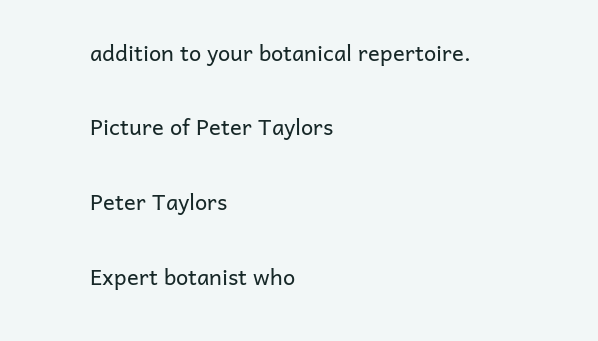addition to your botanical repertoire.

Picture of Peter Taylors

Peter Taylors

Expert botanist who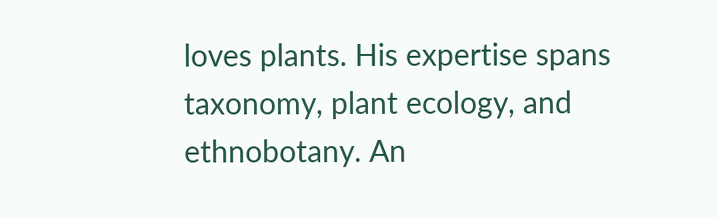loves plants. His expertise spans taxonomy, plant ecology, and ethnobotany. An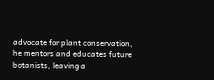advocate for plant conservation, he mentors and educates future botanists, leaving a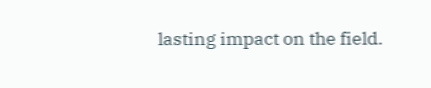lasting impact on the field.